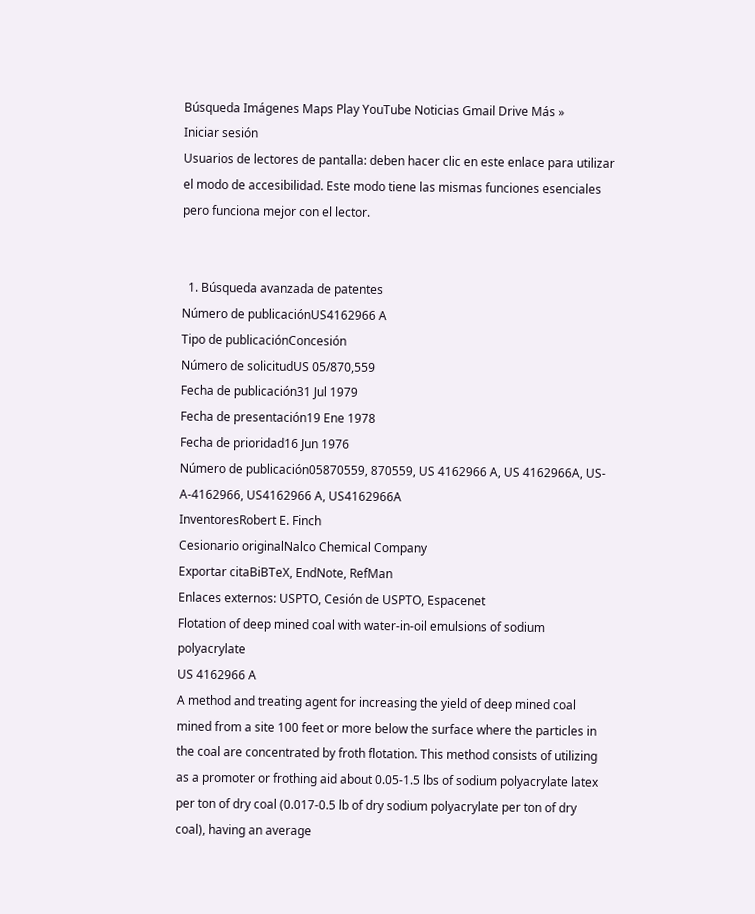Búsqueda Imágenes Maps Play YouTube Noticias Gmail Drive Más »
Iniciar sesión
Usuarios de lectores de pantalla: deben hacer clic en este enlace para utilizar el modo de accesibilidad. Este modo tiene las mismas funciones esenciales pero funciona mejor con el lector.


  1. Búsqueda avanzada de patentes
Número de publicaciónUS4162966 A
Tipo de publicaciónConcesión
Número de solicitudUS 05/870,559
Fecha de publicación31 Jul 1979
Fecha de presentación19 Ene 1978
Fecha de prioridad16 Jun 1976
Número de publicación05870559, 870559, US 4162966 A, US 4162966A, US-A-4162966, US4162966 A, US4162966A
InventoresRobert E. Finch
Cesionario originalNalco Chemical Company
Exportar citaBiBTeX, EndNote, RefMan
Enlaces externos: USPTO, Cesión de USPTO, Espacenet
Flotation of deep mined coal with water-in-oil emulsions of sodium polyacrylate
US 4162966 A
A method and treating agent for increasing the yield of deep mined coal mined from a site 100 feet or more below the surface where the particles in the coal are concentrated by froth flotation. This method consists of utilizing as a promoter or frothing aid about 0.05-1.5 lbs of sodium polyacrylate latex per ton of dry coal (0.017-0.5 lb of dry sodium polyacrylate per ton of dry coal), having an average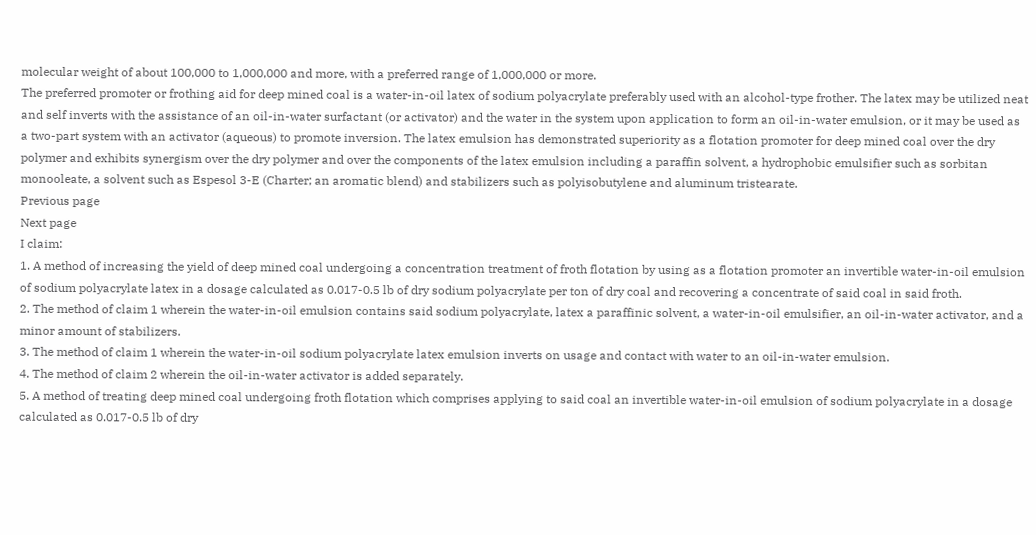molecular weight of about 100,000 to 1,000,000 and more, with a preferred range of 1,000,000 or more.
The preferred promoter or frothing aid for deep mined coal is a water-in-oil latex of sodium polyacrylate preferably used with an alcohol-type frother. The latex may be utilized neat and self inverts with the assistance of an oil-in-water surfactant (or activator) and the water in the system upon application to form an oil-in-water emulsion, or it may be used as a two-part system with an activator (aqueous) to promote inversion. The latex emulsion has demonstrated superiority as a flotation promoter for deep mined coal over the dry polymer and exhibits synergism over the dry polymer and over the components of the latex emulsion including a paraffin solvent, a hydrophobic emulsifier such as sorbitan monooleate, a solvent such as Espesol 3-E (Charter; an aromatic blend) and stabilizers such as polyisobutylene and aluminum tristearate.
Previous page
Next page
I claim:
1. A method of increasing the yield of deep mined coal undergoing a concentration treatment of froth flotation by using as a flotation promoter an invertible water-in-oil emulsion of sodium polyacrylate latex in a dosage calculated as 0.017-0.5 lb of dry sodium polyacrylate per ton of dry coal and recovering a concentrate of said coal in said froth.
2. The method of claim 1 wherein the water-in-oil emulsion contains said sodium polyacrylate, latex a paraffinic solvent, a water-in-oil emulsifier, an oil-in-water activator, and a minor amount of stabilizers.
3. The method of claim 1 wherein the water-in-oil sodium polyacrylate latex emulsion inverts on usage and contact with water to an oil-in-water emulsion.
4. The method of claim 2 wherein the oil-in-water activator is added separately.
5. A method of treating deep mined coal undergoing froth flotation which comprises applying to said coal an invertible water-in-oil emulsion of sodium polyacrylate in a dosage calculated as 0.017-0.5 lb of dry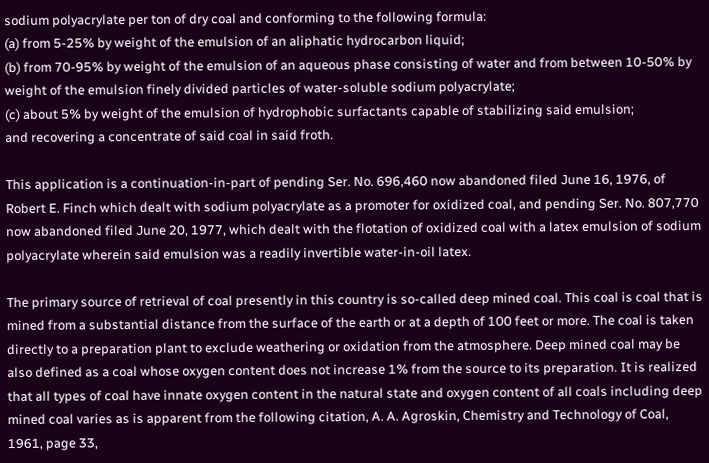sodium polyacrylate per ton of dry coal and conforming to the following formula:
(a) from 5-25% by weight of the emulsion of an aliphatic hydrocarbon liquid;
(b) from 70-95% by weight of the emulsion of an aqueous phase consisting of water and from between 10-50% by weight of the emulsion finely divided particles of water-soluble sodium polyacrylate;
(c) about 5% by weight of the emulsion of hydrophobic surfactants capable of stabilizing said emulsion;
and recovering a concentrate of said coal in said froth.

This application is a continuation-in-part of pending Ser. No. 696,460 now abandoned filed June 16, 1976, of Robert E. Finch which dealt with sodium polyacrylate as a promoter for oxidized coal, and pending Ser. No. 807,770 now abandoned filed June 20, 1977, which dealt with the flotation of oxidized coal with a latex emulsion of sodium polyacrylate wherein said emulsion was a readily invertible water-in-oil latex.

The primary source of retrieval of coal presently in this country is so-called deep mined coal. This coal is coal that is mined from a substantial distance from the surface of the earth or at a depth of 100 feet or more. The coal is taken directly to a preparation plant to exclude weathering or oxidation from the atmosphere. Deep mined coal may be also defined as a coal whose oxygen content does not increase 1% from the source to its preparation. It is realized that all types of coal have innate oxygen content in the natural state and oxygen content of all coals including deep mined coal varies as is apparent from the following citation, A. A. Agroskin, Chemistry and Technology of Coal, 1961, page 33,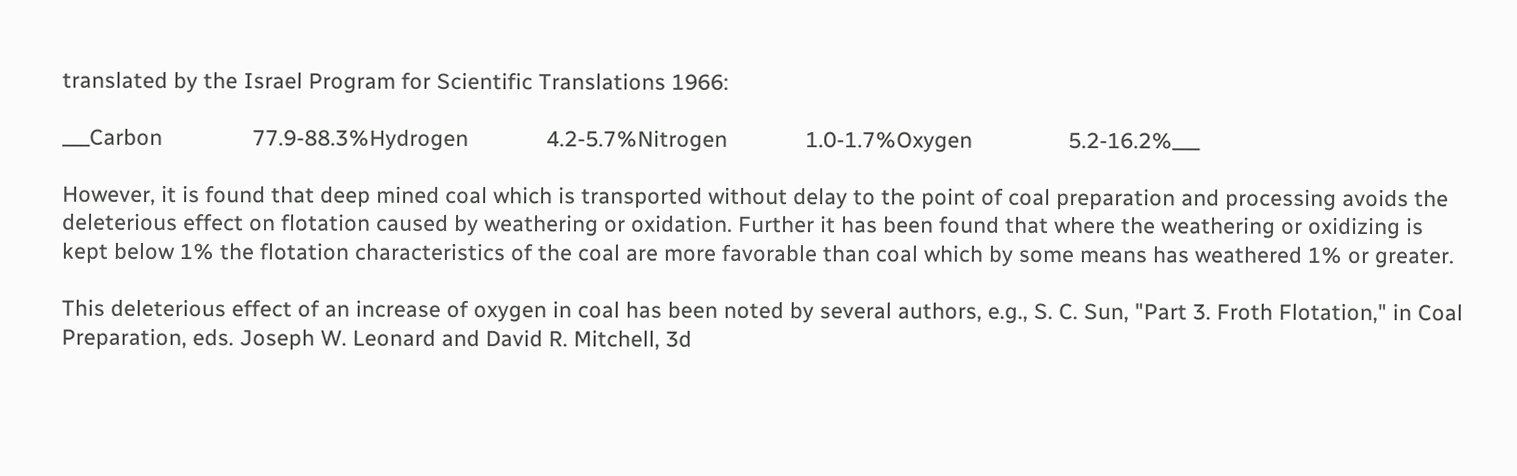translated by the Israel Program for Scientific Translations 1966:

___Carbon               77.9-88.3%Hydrogen             4.2-5.7%Nitrogen             1.0-1.7%Oxygen                5.2-16.2%___

However, it is found that deep mined coal which is transported without delay to the point of coal preparation and processing avoids the deleterious effect on flotation caused by weathering or oxidation. Further it has been found that where the weathering or oxidizing is kept below 1% the flotation characteristics of the coal are more favorable than coal which by some means has weathered 1% or greater.

This deleterious effect of an increase of oxygen in coal has been noted by several authors, e.g., S. C. Sun, "Part 3. Froth Flotation," in Coal Preparation, eds. Joseph W. Leonard and David R. Mitchell, 3d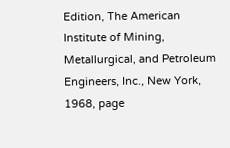Edition, The American Institute of Mining, Metallurgical, and Petroleum Engineers, Inc., New York, 1968, page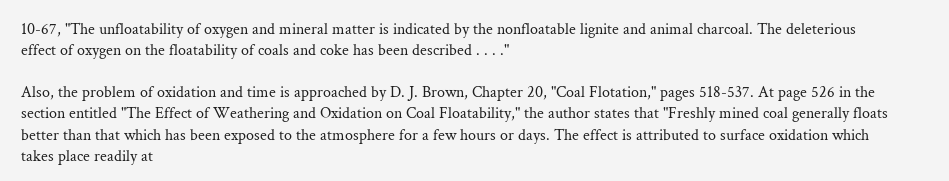10-67, "The unfloatability of oxygen and mineral matter is indicated by the nonfloatable lignite and animal charcoal. The deleterious effect of oxygen on the floatability of coals and coke has been described . . . ."

Also, the problem of oxidation and time is approached by D. J. Brown, Chapter 20, "Coal Flotation," pages 518-537. At page 526 in the section entitled "The Effect of Weathering and Oxidation on Coal Floatability," the author states that "Freshly mined coal generally floats better than that which has been exposed to the atmosphere for a few hours or days. The effect is attributed to surface oxidation which takes place readily at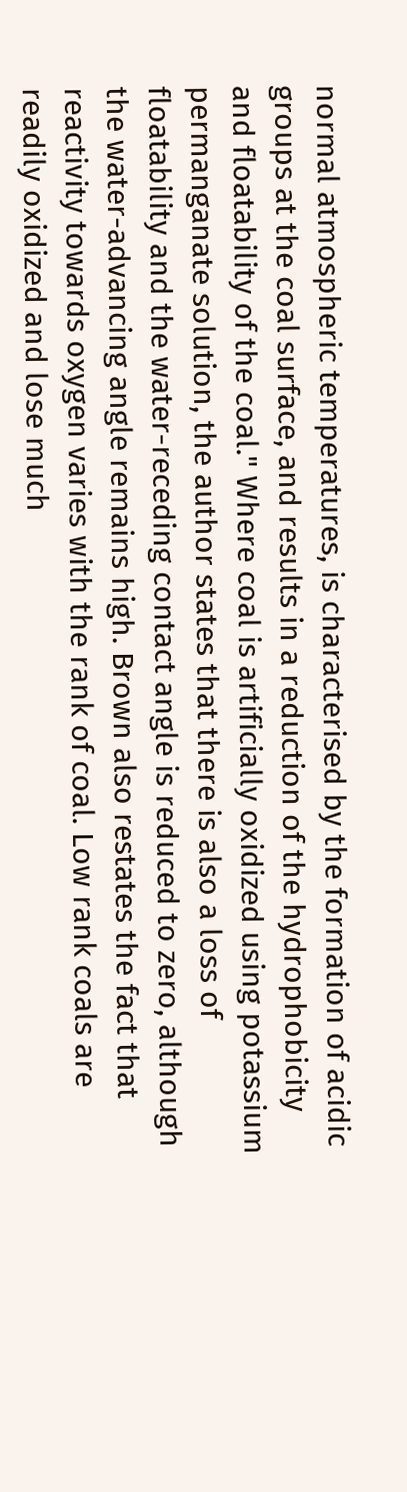normal atmospheric temperatures, is characterised by the formation of acidic groups at the coal surface, and results in a reduction of the hydrophobicity and floatability of the coal." Where coal is artificially oxidized using potassium permanganate solution, the author states that there is also a loss of floatability and the water-receding contact angle is reduced to zero, although the water-advancing angle remains high. Brown also restates the fact that reactivity towards oxygen varies with the rank of coal. Low rank coals are readily oxidized and lose much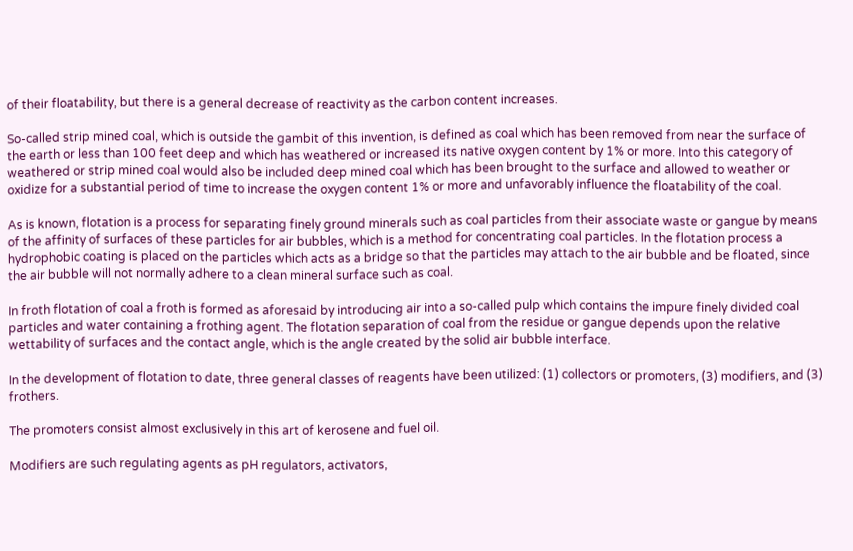of their floatability, but there is a general decrease of reactivity as the carbon content increases.

So-called strip mined coal, which is outside the gambit of this invention, is defined as coal which has been removed from near the surface of the earth or less than 100 feet deep and which has weathered or increased its native oxygen content by 1% or more. Into this category of weathered or strip mined coal would also be included deep mined coal which has been brought to the surface and allowed to weather or oxidize for a substantial period of time to increase the oxygen content 1% or more and unfavorably influence the floatability of the coal.

As is known, flotation is a process for separating finely ground minerals such as coal particles from their associate waste or gangue by means of the affinity of surfaces of these particles for air bubbles, which is a method for concentrating coal particles. In the flotation process a hydrophobic coating is placed on the particles which acts as a bridge so that the particles may attach to the air bubble and be floated, since the air bubble will not normally adhere to a clean mineral surface such as coal.

In froth flotation of coal a froth is formed as aforesaid by introducing air into a so-called pulp which contains the impure finely divided coal particles and water containing a frothing agent. The flotation separation of coal from the residue or gangue depends upon the relative wettability of surfaces and the contact angle, which is the angle created by the solid air bubble interface.

In the development of flotation to date, three general classes of reagents have been utilized: (1) collectors or promoters, (3) modifiers, and (3) frothers.

The promoters consist almost exclusively in this art of kerosene and fuel oil.

Modifiers are such regulating agents as pH regulators, activators,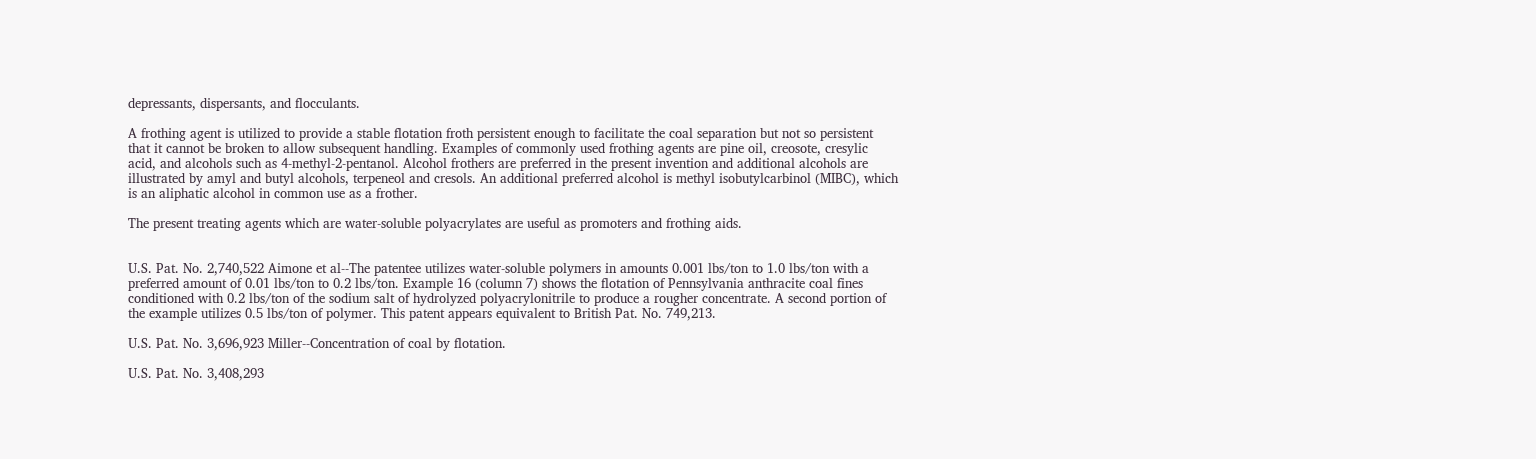depressants, dispersants, and flocculants.

A frothing agent is utilized to provide a stable flotation froth persistent enough to facilitate the coal separation but not so persistent that it cannot be broken to allow subsequent handling. Examples of commonly used frothing agents are pine oil, creosote, cresylic acid, and alcohols such as 4-methyl-2-pentanol. Alcohol frothers are preferred in the present invention and additional alcohols are illustrated by amyl and butyl alcohols, terpeneol and cresols. An additional preferred alcohol is methyl isobutylcarbinol (MIBC), which is an aliphatic alcohol in common use as a frother.

The present treating agents which are water-soluble polyacrylates are useful as promoters and frothing aids.


U.S. Pat. No. 2,740,522 Aimone et al--The patentee utilizes water-soluble polymers in amounts 0.001 lbs/ton to 1.0 lbs/ton with a preferred amount of 0.01 lbs/ton to 0.2 lbs/ton. Example 16 (column 7) shows the flotation of Pennsylvania anthracite coal fines conditioned with 0.2 lbs/ton of the sodium salt of hydrolyzed polyacrylonitrile to produce a rougher concentrate. A second portion of the example utilizes 0.5 lbs/ton of polymer. This patent appears equivalent to British Pat. No. 749,213.

U.S. Pat. No. 3,696,923 Miller--Concentration of coal by flotation.

U.S. Pat. No. 3,408,293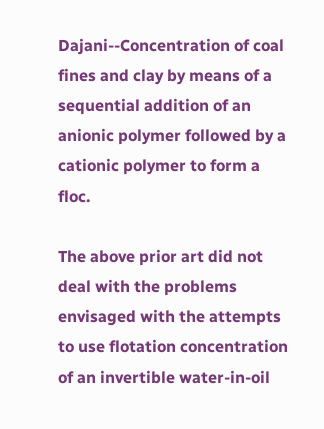Dajani--Concentration of coal fines and clay by means of a sequential addition of an anionic polymer followed by a cationic polymer to form a floc.

The above prior art did not deal with the problems envisaged with the attempts to use flotation concentration of an invertible water-in-oil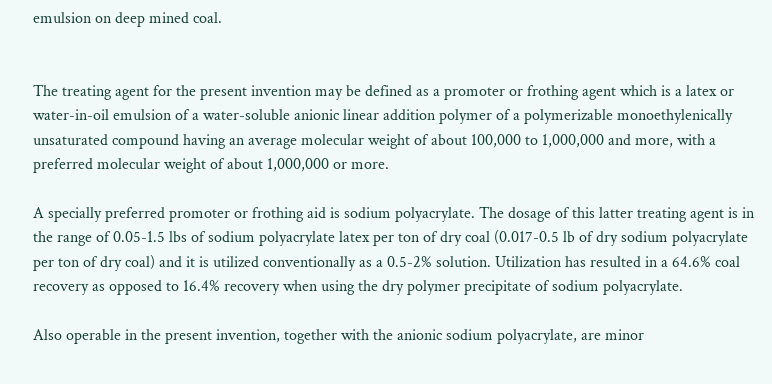emulsion on deep mined coal.


The treating agent for the present invention may be defined as a promoter or frothing agent which is a latex or water-in-oil emulsion of a water-soluble anionic linear addition polymer of a polymerizable monoethylenically unsaturated compound having an average molecular weight of about 100,000 to 1,000,000 and more, with a preferred molecular weight of about 1,000,000 or more.

A specially preferred promoter or frothing aid is sodium polyacrylate. The dosage of this latter treating agent is in the range of 0.05-1.5 lbs of sodium polyacrylate latex per ton of dry coal (0.017-0.5 lb of dry sodium polyacrylate per ton of dry coal) and it is utilized conventionally as a 0.5-2% solution. Utilization has resulted in a 64.6% coal recovery as opposed to 16.4% recovery when using the dry polymer precipitate of sodium polyacrylate.

Also operable in the present invention, together with the anionic sodium polyacrylate, are minor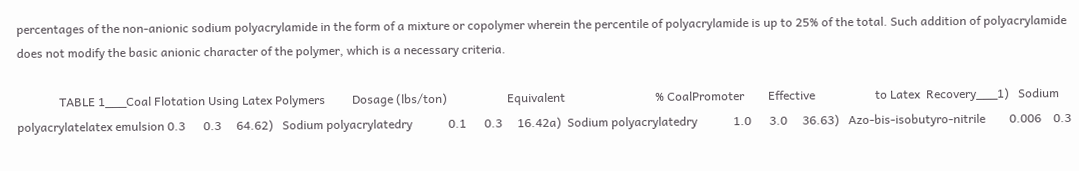percentages of the non-anionic sodium polyacrylamide in the form of a mixture or copolymer wherein the percentile of polyacrylamide is up to 25% of the total. Such addition of polyacrylamide does not modify the basic anionic character of the polymer, which is a necessary criteria.

              TABLE 1___Coal Flotation Using Latex Polymers         Dosage (lbs/ton)                    Equivalent                              % CoalPromoter        Effective                    to Latex  Recovery___1)   Sodium polyacrylatelatex emulsion 0.3      0.3     64.62)   Sodium polyacrylatedry            0.1      0.3     16.42a)  Sodium polyacrylatedry            1.0      3.0     36.63)   Azo-bis-isobutyro-nitrile        0.006    0.3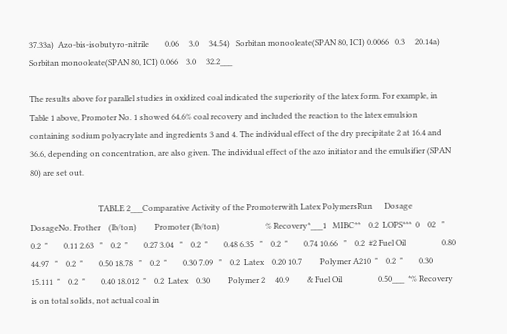37.33a)  Azo-bis-isobutyro-nitrile        0.06     3.0     34.54)   Sorbitan monooleate(SPAN 80, ICI) 0.0066   0.3     20.14a)  Sorbitan monooleate(SPAN 80, ICI) 0.066    3.0     32.2___

The results above for parallel studies in oxidized coal indicated the superiority of the latex form. For example, in Table 1 above, Promoter No. 1 showed 64.6% coal recovery and included the reaction to the latex emulsion containing sodium polyacrylate and ingredients 3 and 4. The individual effect of the dry precipitate 2 at 16.4 and 36.6, depending on concentration, are also given. The individual effect of the azo initiator and the emulsifier (SPAN 80) are set out.

                                  TABLE 2___Comparative Activity of the Promoterwith Latex PolymersRun      Dosage        DosageNo. Frother    (lb/ton)         Promoter (lb/ton)                       % Recovery*___1   MIBC**    0.2  LOPS***  0    02   "    0.2  "        0.11 2.63   "    0.2  "        0.27 3.04   "    0.2  "        0.48 6.35   "    0.2  "        0.74 10.66   "    0.2  #2 Fuel Oil                  0.80 44.97   "    0.2  "        0.50 18.78   "    0.2  "        0.30 7.09   "    0.2  Latex    0.20 10.7         Polymer A210  "    0.2  "        0.30 15.111  "    0.2  "        0.40 18.012  "    0.2  Latex    0.30         Polymer 2     40.9         & Fuel Oil                  0.50___  *% Recovery is on total solids, not actual coal in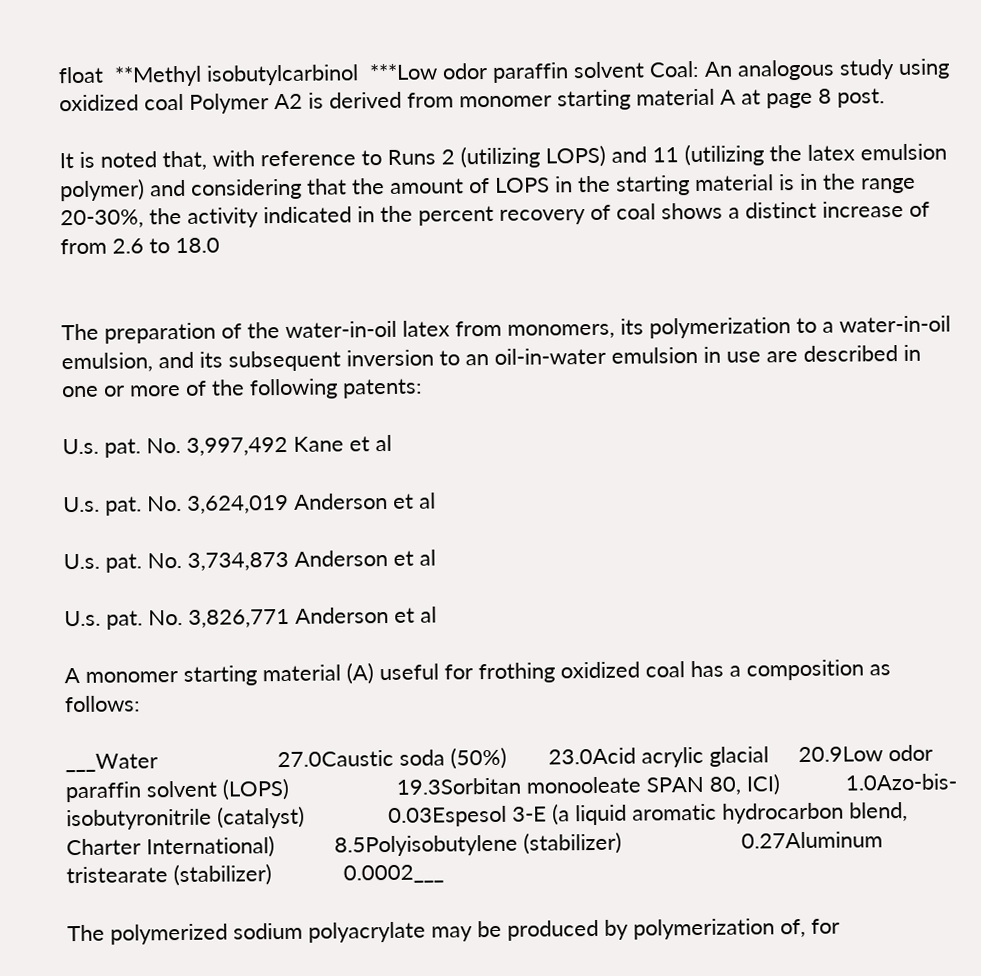float  **Methyl isobutylcarbinol  ***Low odor paraffin solvent Coal: An analogous study using oxidized coal Polymer A2 is derived from monomer starting material A at page 8 post.

It is noted that, with reference to Runs 2 (utilizing LOPS) and 11 (utilizing the latex emulsion polymer) and considering that the amount of LOPS in the starting material is in the range 20-30%, the activity indicated in the percent recovery of coal shows a distinct increase of from 2.6 to 18.0


The preparation of the water-in-oil latex from monomers, its polymerization to a water-in-oil emulsion, and its subsequent inversion to an oil-in-water emulsion in use are described in one or more of the following patents:

U.s. pat. No. 3,997,492 Kane et al

U.s. pat. No. 3,624,019 Anderson et al

U.s. pat. No. 3,734,873 Anderson et al

U.s. pat. No. 3,826,771 Anderson et al

A monomer starting material (A) useful for frothing oxidized coal has a composition as follows:

___Water                    27.0Caustic soda (50%)       23.0Acid acrylic glacial     20.9Low odor paraffin solvent (LOPS)                  19.3Sorbitan monooleate SPAN 80, ICI)           1.0Azo-bis-isobutyronitrile (catalyst)              0.03Espesol 3-E (a liquid aromatic hydrocarbon blend, Charter International)          8.5Polyisobutylene (stabilizer)                    0.27Aluminum tristearate (stabilizer)            0.0002___

The polymerized sodium polyacrylate may be produced by polymerization of, for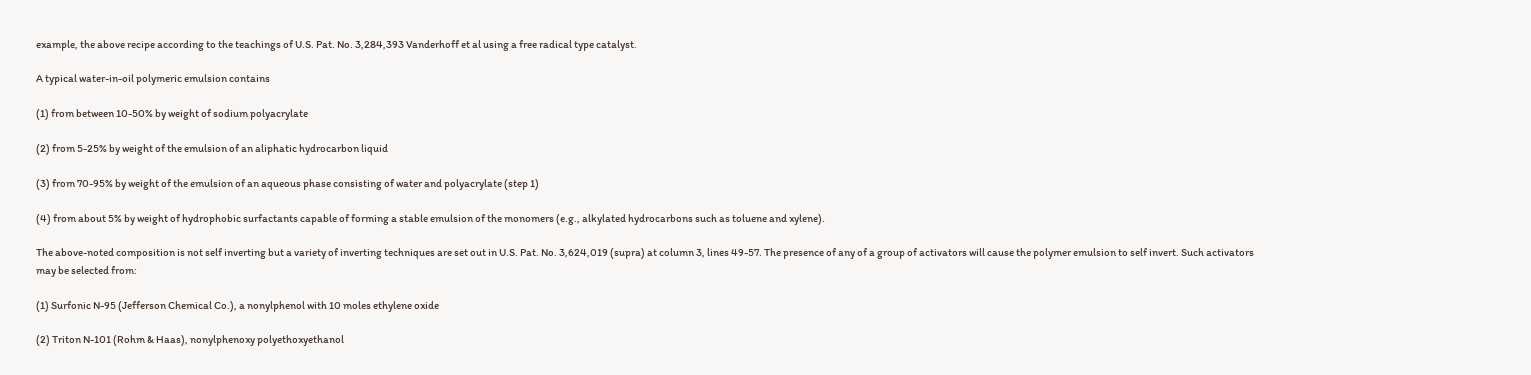example, the above recipe according to the teachings of U.S. Pat. No. 3,284,393 Vanderhoff et al using a free radical type catalyst.

A typical water-in-oil polymeric emulsion contains

(1) from between 10-50% by weight of sodium polyacrylate

(2) from 5-25% by weight of the emulsion of an aliphatic hydrocarbon liquid

(3) from 70-95% by weight of the emulsion of an aqueous phase consisting of water and polyacrylate (step 1)

(4) from about 5% by weight of hydrophobic surfactants capable of forming a stable emulsion of the monomers (e.g., alkylated hydrocarbons such as toluene and xylene).

The above-noted composition is not self inverting but a variety of inverting techniques are set out in U.S. Pat. No. 3,624,019 (supra) at column 3, lines 49-57. The presence of any of a group of activators will cause the polymer emulsion to self invert. Such activators may be selected from:

(1) Surfonic N-95 (Jefferson Chemical Co.), a nonylphenol with 10 moles ethylene oxide

(2) Triton N-101 (Rohm & Haas), nonylphenoxy polyethoxyethanol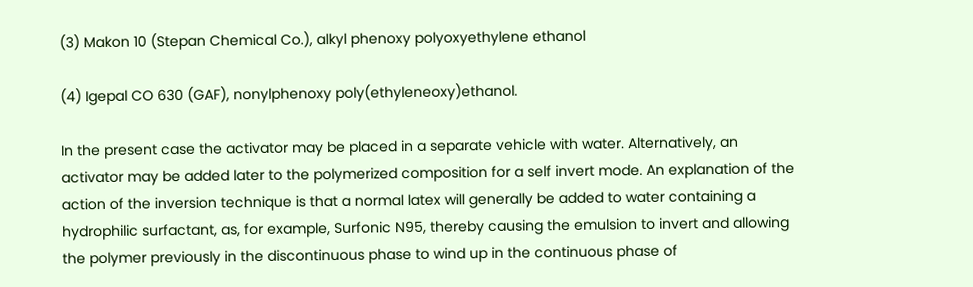(3) Makon 10 (Stepan Chemical Co.), alkyl phenoxy polyoxyethylene ethanol

(4) Igepal CO 630 (GAF), nonylphenoxy poly(ethyleneoxy)ethanol.

In the present case the activator may be placed in a separate vehicle with water. Alternatively, an activator may be added later to the polymerized composition for a self invert mode. An explanation of the action of the inversion technique is that a normal latex will generally be added to water containing a hydrophilic surfactant, as, for example, Surfonic N95, thereby causing the emulsion to invert and allowing the polymer previously in the discontinuous phase to wind up in the continuous phase of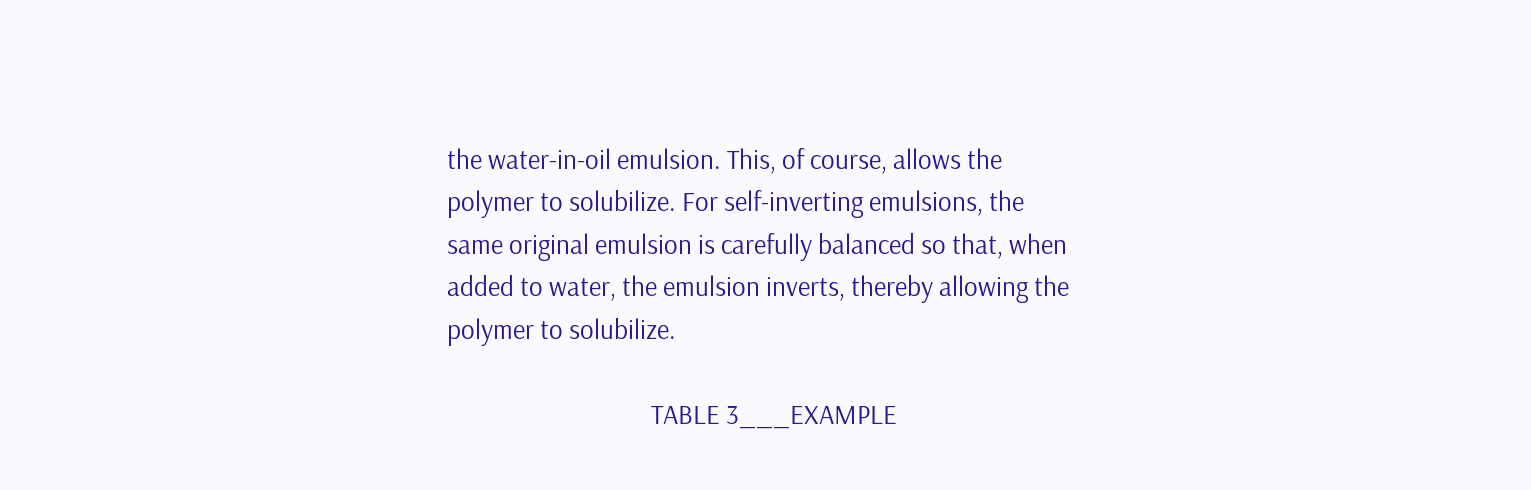the water-in-oil emulsion. This, of course, allows the polymer to solubilize. For self-inverting emulsions, the same original emulsion is carefully balanced so that, when added to water, the emulsion inverts, thereby allowing the polymer to solubilize.

                                  TABLE 3___EXAMPLE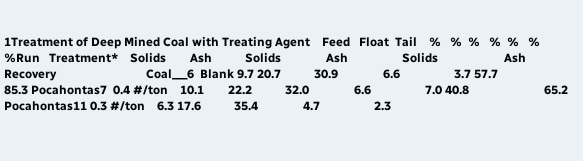1Treatment of Deep Mined Coal with Treating Agent    Feed   Float  Tail    %   %  %   %  %   %  %Run   Treatment*    Solids        Ash           Solids               Ash                  Solids                      Ash                         Recovery                              Coal___6  Blank 9.7 20.7           30.9               6.6                  3.7 57.7                         85.3 Pocahontas7  0.4 #/ton    10.1        22.2           32.0               6.6                  7.0 40.8                         65.2 Pocahontas11 0.3 #/ton    6.3 17.6           35.4               4.7                  2.3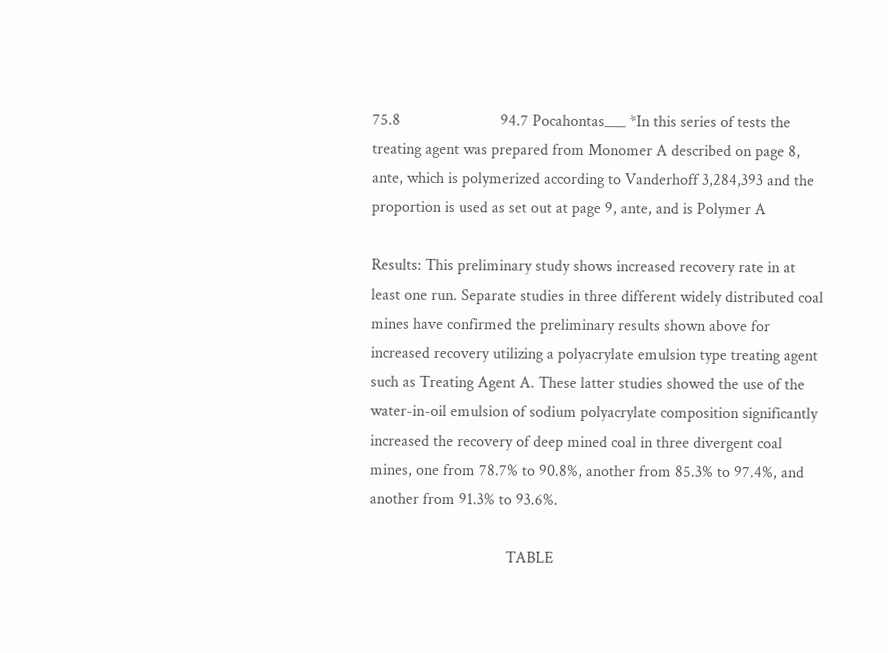75.8                         94.7 Pocahontas___ *In this series of tests the treating agent was prepared from Monomer A described on page 8, ante, which is polymerized according to Vanderhoff 3,284,393 and the proportion is used as set out at page 9, ante, and is Polymer A

Results: This preliminary study shows increased recovery rate in at least one run. Separate studies in three different widely distributed coal mines have confirmed the preliminary results shown above for increased recovery utilizing a polyacrylate emulsion type treating agent such as Treating Agent A. These latter studies showed the use of the water-in-oil emulsion of sodium polyacrylate composition significantly increased the recovery of deep mined coal in three divergent coal mines, one from 78.7% to 90.8%, another from 85.3% to 97.4%, and another from 91.3% to 93.6%.

                                  TABLE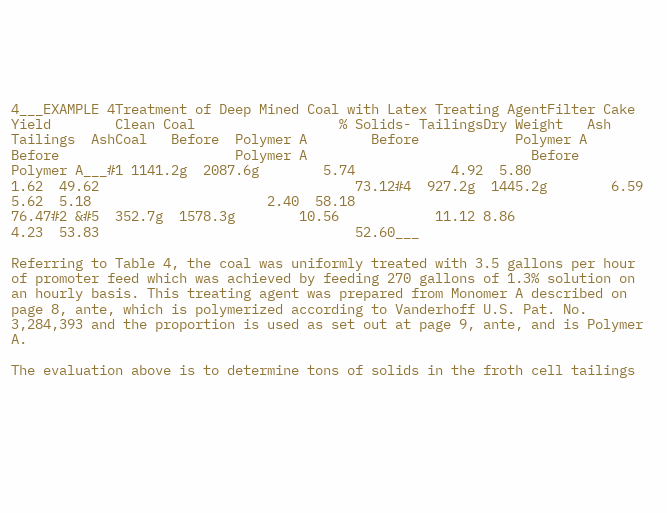4___EXAMPLE 4Treatment of Deep Mined Coal with Latex Treating AgentFilter Cake Yield        Clean Coal                  % Solids- TailingsDry Weight   Ash       Tailings  AshCoal   Before  Polymer A        Before            Polymer A                  Before                      Polymer A                            Before                                Polymer A___#1 1141.2g  2087.6g        5.74            4.92  5.80                      1.62  49.62                                73.12#4  927.2g  1445.2g        6.59            5.62  5.18                      2.40  58.18                                76.47#2 &#5  352.7g  1578.3g        10.56            11.12 8.86                      4.23  53.83                                52.60___

Referring to Table 4, the coal was uniformly treated with 3.5 gallons per hour of promoter feed which was achieved by feeding 270 gallons of 1.3% solution on an hourly basis. This treating agent was prepared from Monomer A described on page 8, ante, which is polymerized according to Vanderhoff U.S. Pat. No. 3,284,393 and the proportion is used as set out at page 9, ante, and is Polymer A.

The evaluation above is to determine tons of solids in the froth cell tailings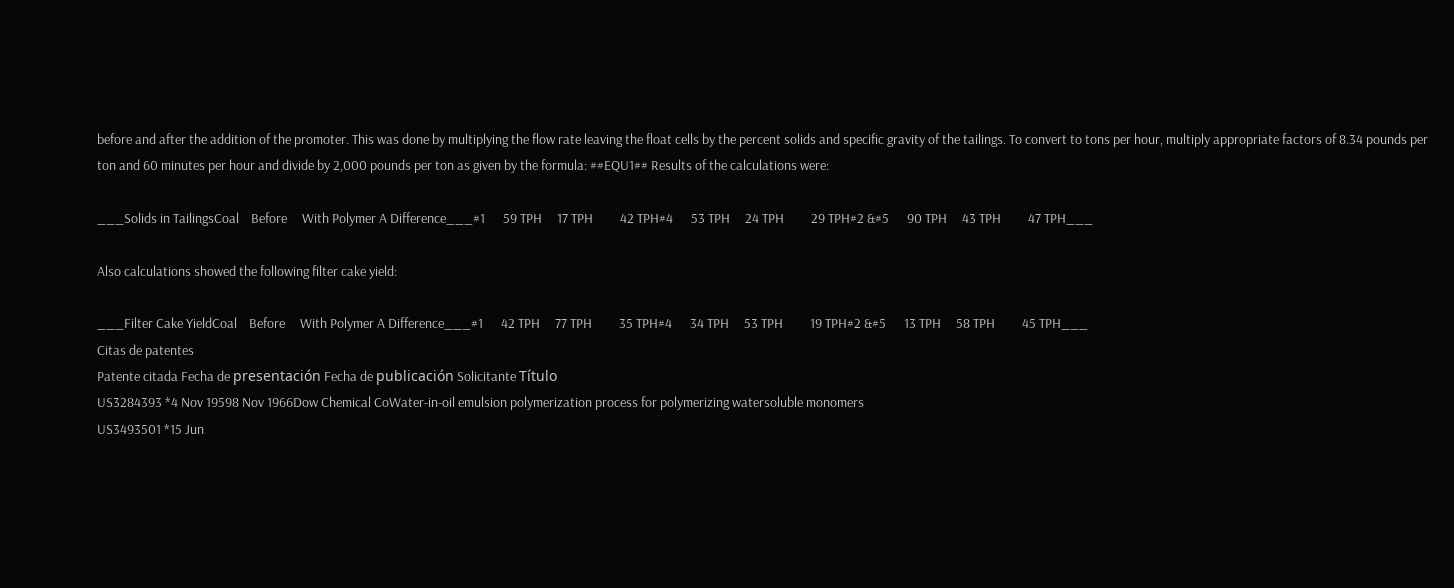before and after the addition of the promoter. This was done by multiplying the flow rate leaving the float cells by the percent solids and specific gravity of the tailings. To convert to tons per hour, multiply appropriate factors of 8.34 pounds per ton and 60 minutes per hour and divide by 2,000 pounds per ton as given by the formula: ##EQU1## Results of the calculations were:

___Solids in TailingsCoal    Before     With Polymer A Difference___#1      59 TPH     17 TPH         42 TPH#4      53 TPH     24 TPH         29 TPH#2 &#5      90 TPH     43 TPH         47 TPH___

Also calculations showed the following filter cake yield:

___Filter Cake YieldCoal    Before     With Polymer A Difference___#1      42 TPH     77 TPH         35 TPH#4      34 TPH     53 TPH         19 TPH#2 &#5      13 TPH     58 TPH         45 TPH___
Citas de patentes
Patente citada Fecha de presentación Fecha de publicación Solicitante Título
US3284393 *4 Nov 19598 Nov 1966Dow Chemical CoWater-in-oil emulsion polymerization process for polymerizing watersoluble monomers
US3493501 *15 Jun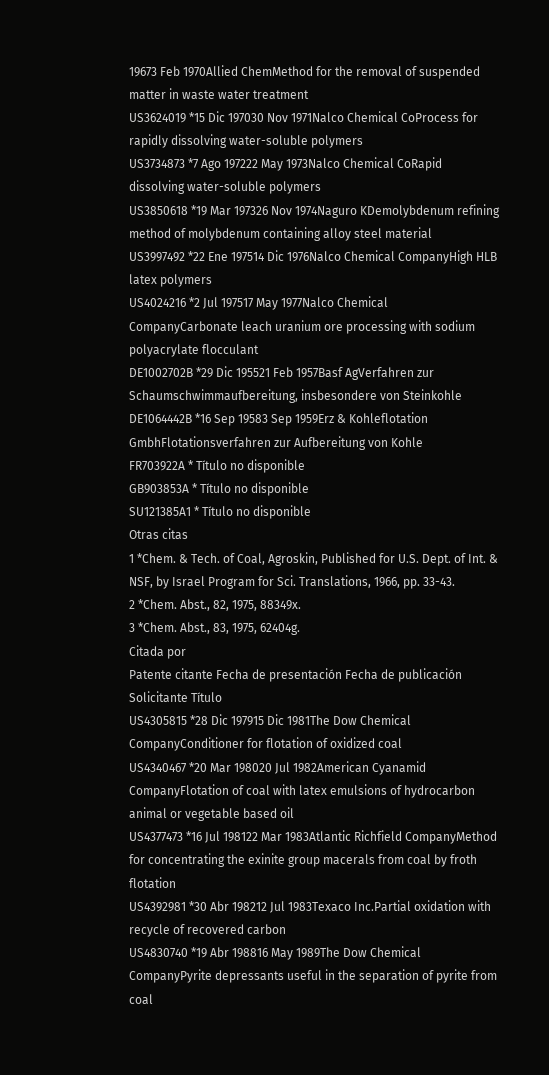19673 Feb 1970Allied ChemMethod for the removal of suspended matter in waste water treatment
US3624019 *15 Dic 197030 Nov 1971Nalco Chemical CoProcess for rapidly dissolving water-soluble polymers
US3734873 *7 Ago 197222 May 1973Nalco Chemical CoRapid dissolving water-soluble polymers
US3850618 *19 Mar 197326 Nov 1974Naguro KDemolybdenum refining method of molybdenum containing alloy steel material
US3997492 *22 Ene 197514 Dic 1976Nalco Chemical CompanyHigh HLB latex polymers
US4024216 *2 Jul 197517 May 1977Nalco Chemical CompanyCarbonate leach uranium ore processing with sodium polyacrylate flocculant
DE1002702B *29 Dic 195521 Feb 1957Basf AgVerfahren zur Schaumschwimmaufbereitung, insbesondere von Steinkohle
DE1064442B *16 Sep 19583 Sep 1959Erz & Kohleflotation GmbhFlotationsverfahren zur Aufbereitung von Kohle
FR703922A * Título no disponible
GB903853A * Título no disponible
SU121385A1 * Título no disponible
Otras citas
1 *Chem. & Tech. of Coal, Agroskin, Published for U.S. Dept. of Int. & NSF, by Israel Program for Sci. Translations, 1966, pp. 33-43.
2 *Chem. Abst., 82, 1975, 88349x.
3 *Chem. Abst., 83, 1975, 62404g.
Citada por
Patente citante Fecha de presentación Fecha de publicación Solicitante Título
US4305815 *28 Dic 197915 Dic 1981The Dow Chemical CompanyConditioner for flotation of oxidized coal
US4340467 *20 Mar 198020 Jul 1982American Cyanamid CompanyFlotation of coal with latex emulsions of hydrocarbon animal or vegetable based oil
US4377473 *16 Jul 198122 Mar 1983Atlantic Richfield CompanyMethod for concentrating the exinite group macerals from coal by froth flotation
US4392981 *30 Abr 198212 Jul 1983Texaco Inc.Partial oxidation with recycle of recovered carbon
US4830740 *19 Abr 198816 May 1989The Dow Chemical CompanyPyrite depressants useful in the separation of pyrite from coal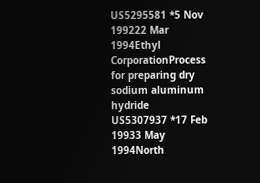US5295581 *5 Nov 199222 Mar 1994Ethyl CorporationProcess for preparing dry sodium aluminum hydride
US5307937 *17 Feb 19933 May 1994North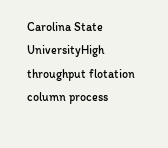Carolina State UniversityHigh throughput flotation column process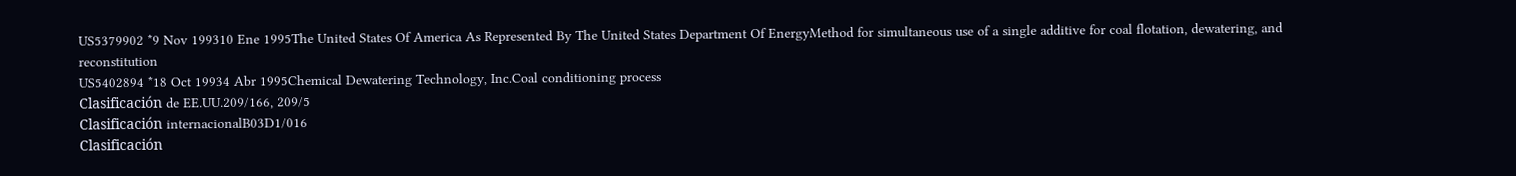US5379902 *9 Nov 199310 Ene 1995The United States Of America As Represented By The United States Department Of EnergyMethod for simultaneous use of a single additive for coal flotation, dewatering, and reconstitution
US5402894 *18 Oct 19934 Abr 1995Chemical Dewatering Technology, Inc.Coal conditioning process
Clasificación de EE.UU.209/166, 209/5
Clasificación internacionalB03D1/016
Clasificación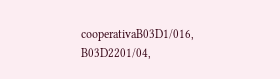cooperativaB03D1/016, B03D2201/04,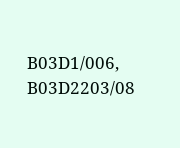B03D1/006, B03D2203/08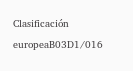Clasificación europeaB03D1/016